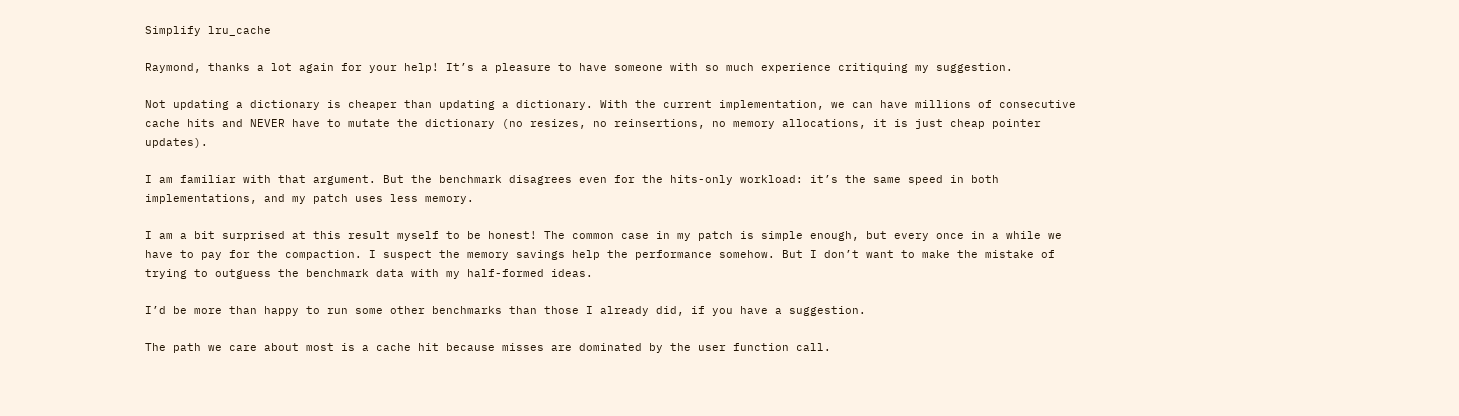Simplify lru_cache

Raymond, thanks a lot again for your help! It’s a pleasure to have someone with so much experience critiquing my suggestion.

Not updating a dictionary is cheaper than updating a dictionary. With the current implementation, we can have millions of consecutive cache hits and NEVER have to mutate the dictionary (no resizes, no reinsertions, no memory allocations, it is just cheap pointer updates).

I am familiar with that argument. But the benchmark disagrees even for the hits-only workload: it’s the same speed in both implementations, and my patch uses less memory.

I am a bit surprised at this result myself to be honest! The common case in my patch is simple enough, but every once in a while we have to pay for the compaction. I suspect the memory savings help the performance somehow. But I don’t want to make the mistake of trying to outguess the benchmark data with my half-formed ideas.

I’d be more than happy to run some other benchmarks than those I already did, if you have a suggestion.

The path we care about most is a cache hit because misses are dominated by the user function call.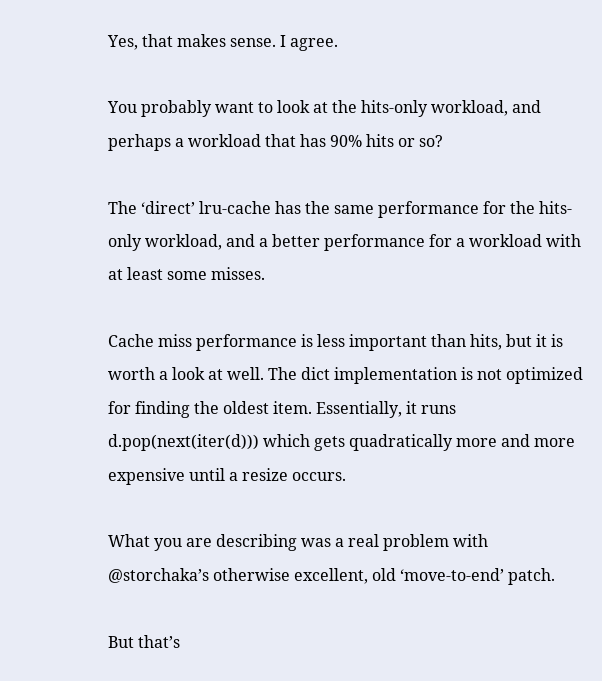Yes, that makes sense. I agree.

You probably want to look at the hits-only workload, and perhaps a workload that has 90% hits or so?

The ‘direct’ lru-cache has the same performance for the hits-only workload, and a better performance for a workload with at least some misses.

Cache miss performance is less important than hits, but it is worth a look at well. The dict implementation is not optimized for finding the oldest item. Essentially, it runs d.pop(next(iter(d))) which gets quadratically more and more expensive until a resize occurs.

What you are describing was a real problem with @storchaka’s otherwise excellent, old ‘move-to-end’ patch.

But that’s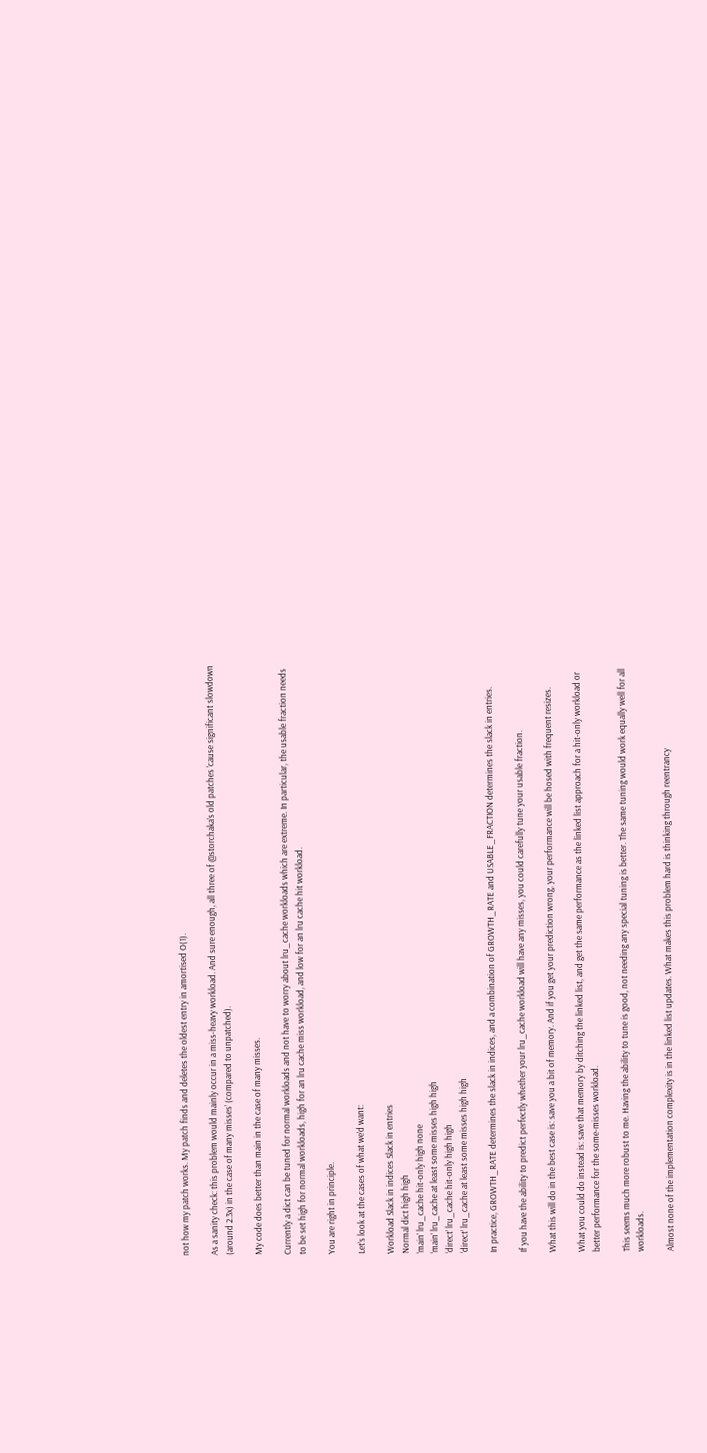not how my patch works. My patch finds and deletes the oldest entry in amortised O(1).

As a sanity check: this problem would mainly occur in a miss-heavy workload. And sure enough, all three of @storchaka’s old patches ‘cause significant slowdown (around 2.3x) in the case of many misses’ (compared to unpatched).

My code does better than main in the case of many misses.

Currently a dict can be tuned for normal workloads and not have to worry about lru_cache workloads which are extreme. In particular, the usable fraction needs to be set high for normal workloads, high for an lru cache miss workload, and low for an lru cache hit workload.

You are right in principle.

Let’s look at the cases of what we’d want:

Workload Slack in indices Slack in entries
Normal dict high high
‘main’ lru_cache hit-only high none
‘main’ lru_cache at least some misses high high
‘direct’ lru_cache hit-only high high
‘direct’ lru_cache at least some misses high high

In practice, GROWTH_RATE determines the slack in indices, and a combination of GROWTH_RATE and USABLE_FRACTION determines the slack in entries.

If you have the ability to predict perfectly whether your lru_cache workload will have any misses, you could carefully tune your usable fraction.

What this will do in the best case is: save you a bit of memory. And if you get your prediction wrong, your performance will be hosed with frequent resizes.

What you could do instead is: save that memory by ditching the linked list, and get the same performance as the linked list approach for a hit-only workload or better performance for the some-misses workload.

This seems much more robust to me. Having the ability to tune is good, not needing any special tuning is better. The same tuning would work equally well for all workloads.

Almost none of the implementation complexity is in the linked list updates. What makes this problem hard is thinking through reentrancy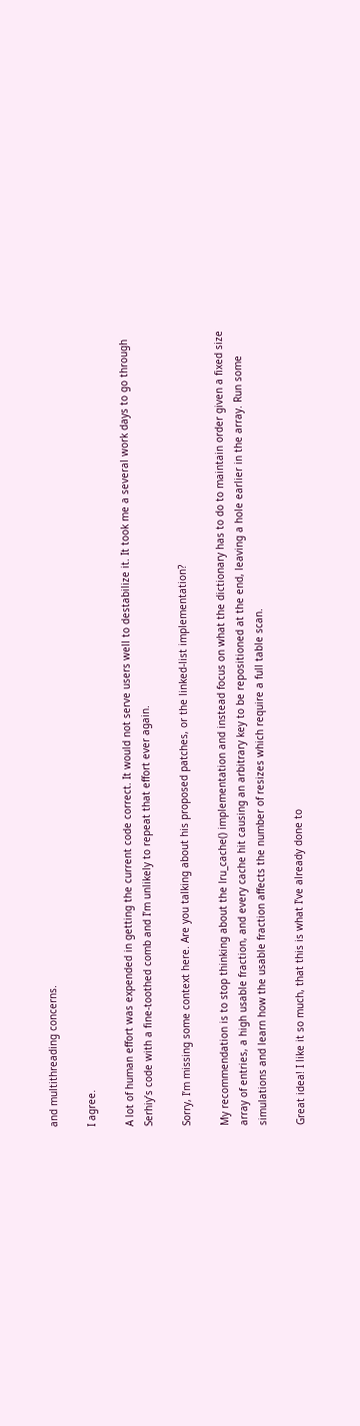and multithreading concerns.

I agree.

A lot of human effort was expended in getting the current code correct. It would not serve users well to destabilize it. It took me a several work days to go through Serhiy’s code with a fine-toothed comb and I’m unlikely to repeat that effort ever again.

Sorry, I’m missing some context here. Are you talking about his proposed patches, or the linked-list implementation?

My recommendation is to stop thinking about the lru_cache() implementation and instead focus on what the dictionary has to do to maintain order given a fixed size array of entries, a high usable fraction, and every cache hit causing an arbitrary key to be repositioned at the end, leaving a hole earlier in the array. Run some simulations and learn how the usable fraction affects the number of resizes which require a full table scan.

Great idea! I like it so much, that this is what I’ve already done to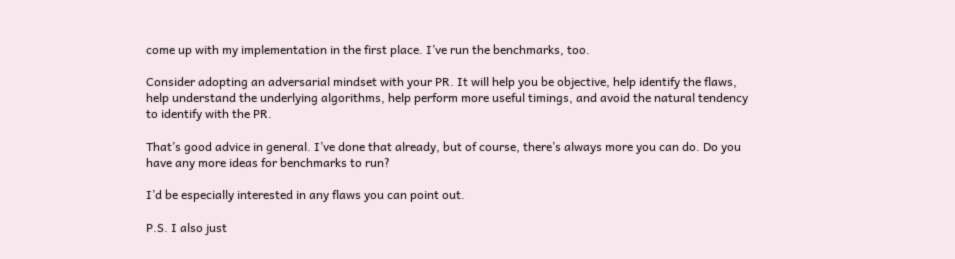come up with my implementation in the first place. I’ve run the benchmarks, too.

Consider adopting an adversarial mindset with your PR. It will help you be objective, help identify the flaws, help understand the underlying algorithms, help perform more useful timings, and avoid the natural tendency to identify with the PR.

That’s good advice in general. I’ve done that already, but of course, there’s always more you can do. Do you have any more ideas for benchmarks to run?

I’d be especially interested in any flaws you can point out.

P.S. I also just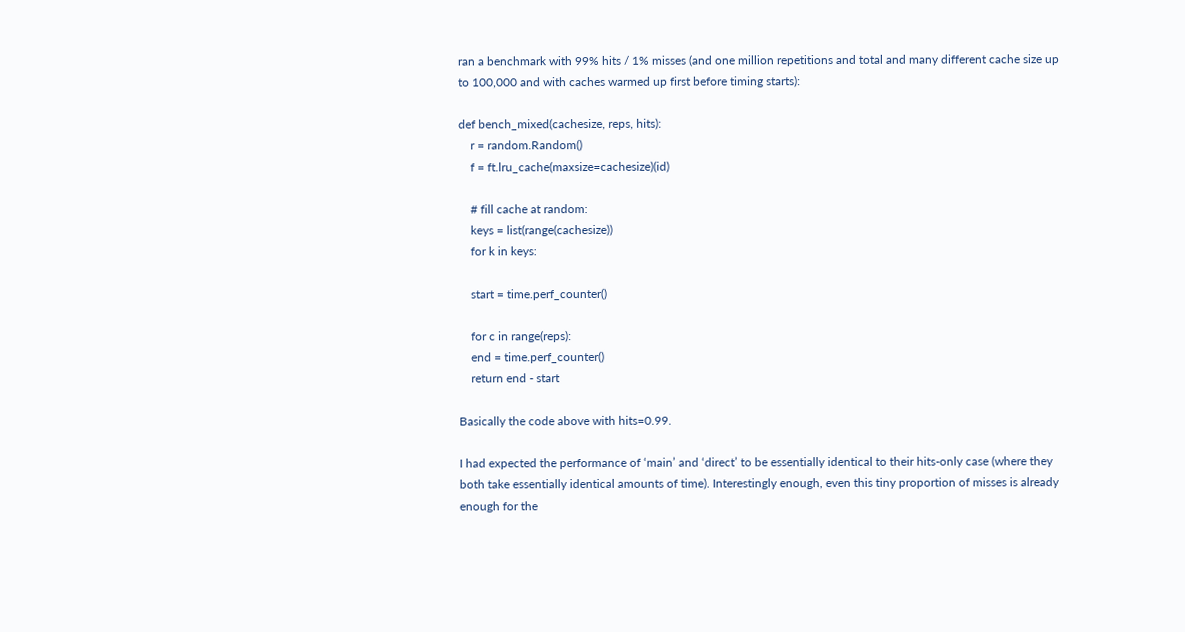ran a benchmark with 99% hits / 1% misses (and one million repetitions and total and many different cache size up to 100,000 and with caches warmed up first before timing starts):

def bench_mixed(cachesize, reps, hits):
    r = random.Random()
    f = ft.lru_cache(maxsize=cachesize)(id)

    # fill cache at random:
    keys = list(range(cachesize))
    for k in keys:

    start = time.perf_counter()

    for c in range(reps):
    end = time.perf_counter()
    return end - start

Basically the code above with hits=0.99.

I had expected the performance of ‘main’ and ‘direct’ to be essentially identical to their hits-only case (where they both take essentially identical amounts of time). Interestingly enough, even this tiny proportion of misses is already enough for the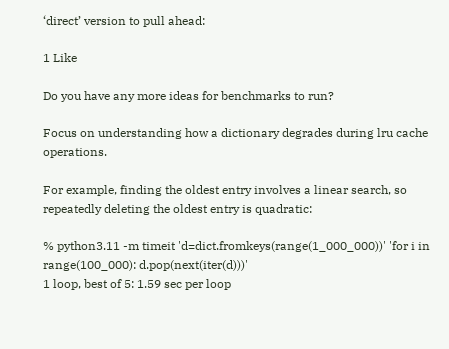‘direct’ version to pull ahead:

1 Like

Do you have any more ideas for benchmarks to run?

Focus on understanding how a dictionary degrades during lru cache operations.

For example, finding the oldest entry involves a linear search, so repeatedly deleting the oldest entry is quadratic:

% python3.11 -m timeit 'd=dict.fromkeys(range(1_000_000))' 'for i in range(100_000): d.pop(next(iter(d)))'
1 loop, best of 5: 1.59 sec per loop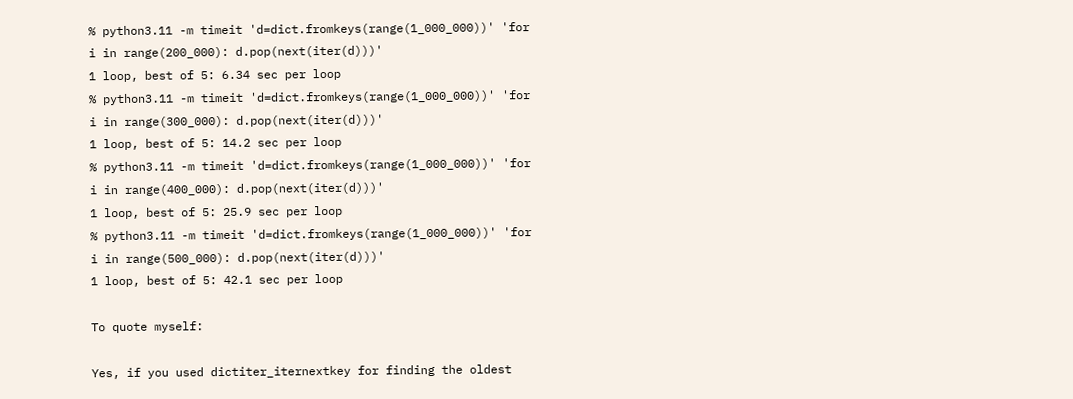% python3.11 -m timeit 'd=dict.fromkeys(range(1_000_000))' 'for i in range(200_000): d.pop(next(iter(d)))'
1 loop, best of 5: 6.34 sec per loop
% python3.11 -m timeit 'd=dict.fromkeys(range(1_000_000))' 'for i in range(300_000): d.pop(next(iter(d)))'
1 loop, best of 5: 14.2 sec per loop
% python3.11 -m timeit 'd=dict.fromkeys(range(1_000_000))' 'for i in range(400_000): d.pop(next(iter(d)))'
1 loop, best of 5: 25.9 sec per loop
% python3.11 -m timeit 'd=dict.fromkeys(range(1_000_000))' 'for i in range(500_000): d.pop(next(iter(d)))'
1 loop, best of 5: 42.1 sec per loop

To quote myself:

Yes, if you used dictiter_iternextkey for finding the oldest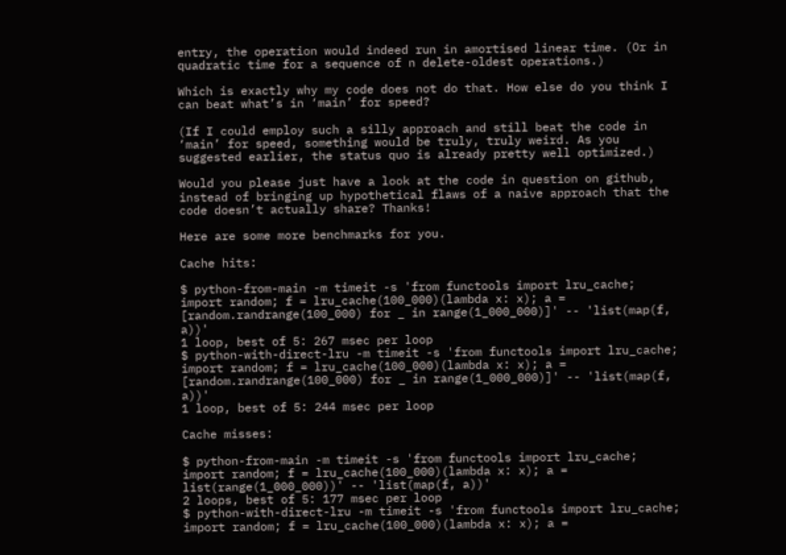entry, the operation would indeed run in amortised linear time. (Or in quadratic time for a sequence of n delete-oldest operations.)

Which is exactly why my code does not do that. How else do you think I can beat what’s in ‘main’ for speed?

(If I could employ such a silly approach and still beat the code in ‘main’ for speed, something would be truly, truly weird. As you suggested earlier, the status quo is already pretty well optimized.)

Would you please just have a look at the code in question on github, instead of bringing up hypothetical flaws of a naive approach that the code doesn’t actually share? Thanks!

Here are some more benchmarks for you.

Cache hits:

$ python-from-main -m timeit -s 'from functools import lru_cache; import random; f = lru_cache(100_000)(lambda x: x); a = [random.randrange(100_000) for _ in range(1_000_000)]' -- 'list(map(f, a))'
1 loop, best of 5: 267 msec per loop
$ python-with-direct-lru -m timeit -s 'from functools import lru_cache; import random; f = lru_cache(100_000)(lambda x: x); a = [random.randrange(100_000) for _ in range(1_000_000)]' -- 'list(map(f, a))'
1 loop, best of 5: 244 msec per loop

Cache misses:

$ python-from-main -m timeit -s 'from functools import lru_cache; import random; f = lru_cache(100_000)(lambda x: x); a = list(range(1_000_000))' -- 'list(map(f, a))'
2 loops, best of 5: 177 msec per loop
$ python-with-direct-lru -m timeit -s 'from functools import lru_cache; import random; f = lru_cache(100_000)(lambda x: x); a =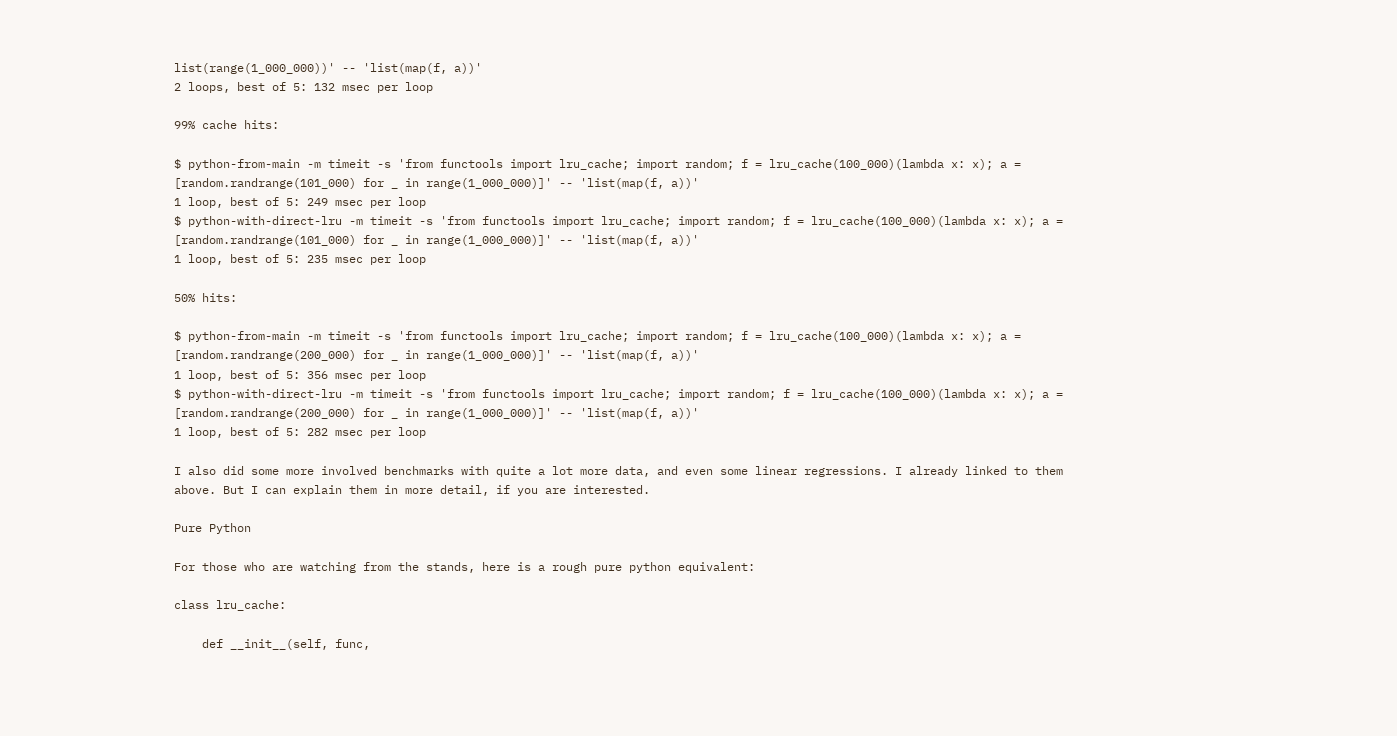list(range(1_000_000))' -- 'list(map(f, a))'
2 loops, best of 5: 132 msec per loop

99% cache hits:

$ python-from-main -m timeit -s 'from functools import lru_cache; import random; f = lru_cache(100_000)(lambda x: x); a = [random.randrange(101_000) for _ in range(1_000_000)]' -- 'list(map(f, a))'
1 loop, best of 5: 249 msec per loop
$ python-with-direct-lru -m timeit -s 'from functools import lru_cache; import random; f = lru_cache(100_000)(lambda x: x); a = [random.randrange(101_000) for _ in range(1_000_000)]' -- 'list(map(f, a))'
1 loop, best of 5: 235 msec per loop

50% hits:

$ python-from-main -m timeit -s 'from functools import lru_cache; import random; f = lru_cache(100_000)(lambda x: x); a = [random.randrange(200_000) for _ in range(1_000_000)]' -- 'list(map(f, a))'
1 loop, best of 5: 356 msec per loop
$ python-with-direct-lru -m timeit -s 'from functools import lru_cache; import random; f = lru_cache(100_000)(lambda x: x); a = [random.randrange(200_000) for _ in range(1_000_000)]' -- 'list(map(f, a))'
1 loop, best of 5: 282 msec per loop

I also did some more involved benchmarks with quite a lot more data, and even some linear regressions. I already linked to them above. But I can explain them in more detail, if you are interested.

Pure Python

For those who are watching from the stands, here is a rough pure python equivalent:

class lru_cache:

    def __init__(self, func,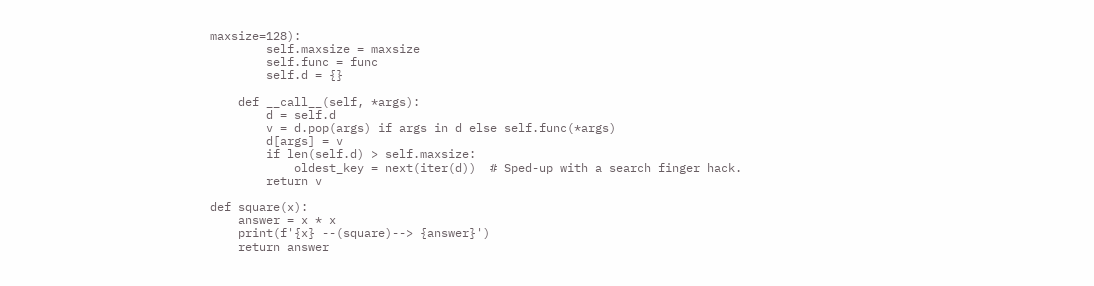maxsize=128):
        self.maxsize = maxsize
        self.func = func
        self.d = {}

    def __call__(self, *args):
        d = self.d
        v = d.pop(args) if args in d else self.func(*args)
        d[args] = v
        if len(self.d) > self.maxsize:
            oldest_key = next(iter(d))  # Sped-up with a search finger hack.
        return v

def square(x):
    answer = x * x
    print(f'{x} --(square)--> {answer}')
    return answer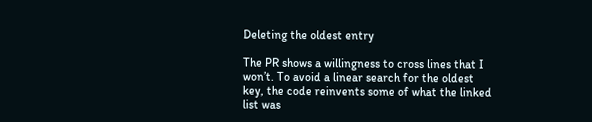Deleting the oldest entry

The PR shows a willingness to cross lines that I won’t. To avoid a linear search for the oldest key, the code reinvents some of what the linked list was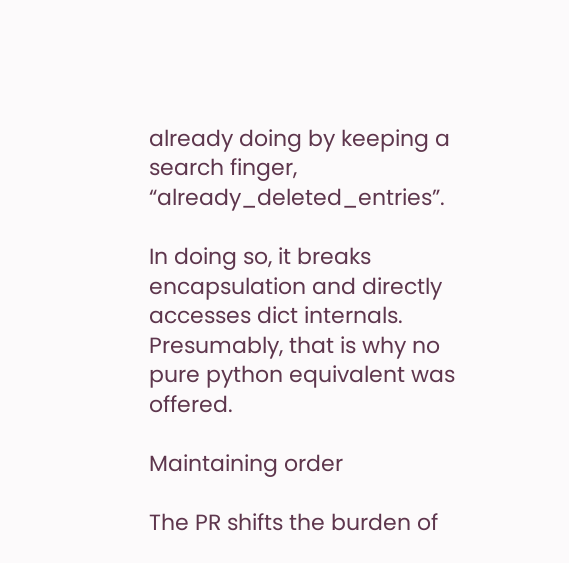already doing by keeping a search finger, “already_deleted_entries”.

In doing so, it breaks encapsulation and directly accesses dict internals. Presumably, that is why no pure python equivalent was offered.

Maintaining order

The PR shifts the burden of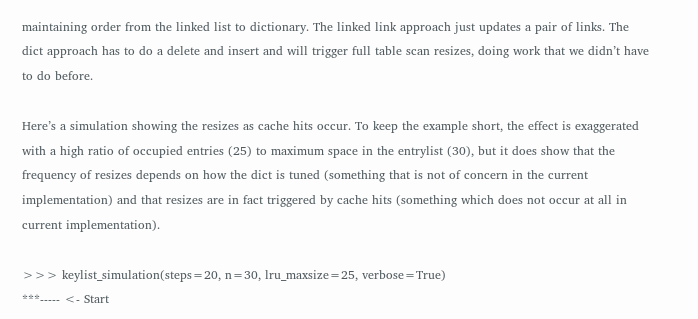maintaining order from the linked list to dictionary. The linked link approach just updates a pair of links. The dict approach has to do a delete and insert and will trigger full table scan resizes, doing work that we didn’t have to do before.

Here’s a simulation showing the resizes as cache hits occur. To keep the example short, the effect is exaggerated with a high ratio of occupied entries (25) to maximum space in the entrylist (30), but it does show that the frequency of resizes depends on how the dict is tuned (something that is not of concern in the current implementation) and that resizes are in fact triggered by cache hits (something which does not occur at all in current implementation).

>>> keylist_simulation(steps=20, n=30, lru_maxsize=25, verbose=True)
***----- <- Start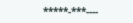*****-***----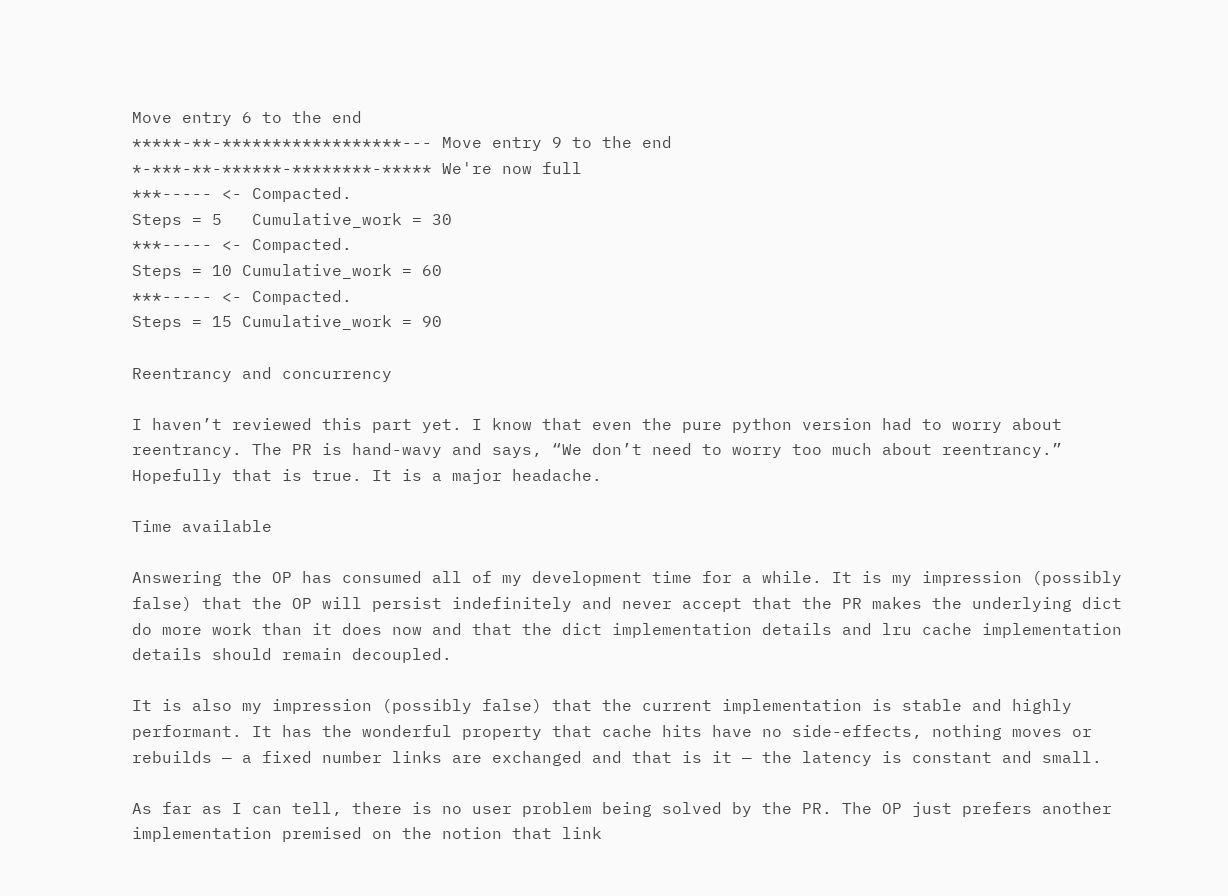Move entry 6 to the end
*****-**-******************--- Move entry 9 to the end
*-***-**-******-********-***** We're now full
***----- <- Compacted.
Steps = 5   Cumulative_work = 30
***----- <- Compacted.
Steps = 10 Cumulative_work = 60
***----- <- Compacted.
Steps = 15 Cumulative_work = 90

Reentrancy and concurrency

I haven’t reviewed this part yet. I know that even the pure python version had to worry about reentrancy. The PR is hand-wavy and says, “We don’t need to worry too much about reentrancy.” Hopefully that is true. It is a major headache.

Time available

Answering the OP has consumed all of my development time for a while. It is my impression (possibly false) that the OP will persist indefinitely and never accept that the PR makes the underlying dict do more work than it does now and that the dict implementation details and lru cache implementation details should remain decoupled.

It is also my impression (possibly false) that the current implementation is stable and highly performant. It has the wonderful property that cache hits have no side-effects, nothing moves or rebuilds — a fixed number links are exchanged and that is it — the latency is constant and small.

As far as I can tell, there is no user problem being solved by the PR. The OP just prefers another implementation premised on the notion that link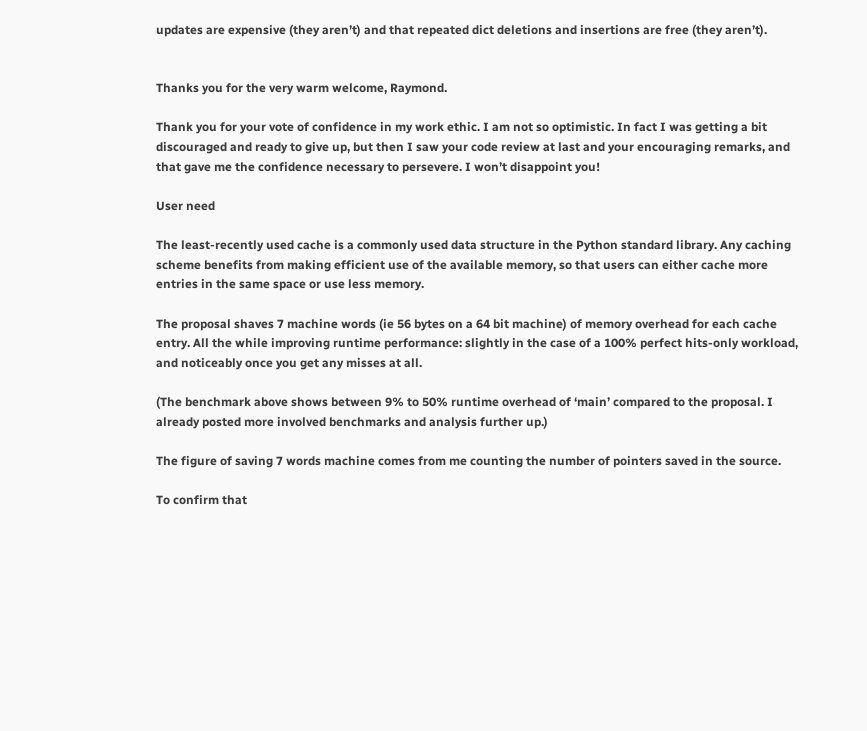updates are expensive (they aren’t) and that repeated dict deletions and insertions are free (they aren’t).


Thanks you for the very warm welcome, Raymond.

Thank you for your vote of confidence in my work ethic. I am not so optimistic. In fact I was getting a bit discouraged and ready to give up, but then I saw your code review at last and your encouraging remarks, and that gave me the confidence necessary to persevere. I won’t disappoint you!

User need

The least-recently used cache is a commonly used data structure in the Python standard library. Any caching scheme benefits from making efficient use of the available memory, so that users can either cache more entries in the same space or use less memory.

The proposal shaves 7 machine words (ie 56 bytes on a 64 bit machine) of memory overhead for each cache entry. All the while improving runtime performance: slightly in the case of a 100% perfect hits-only workload, and noticeably once you get any misses at all.

(The benchmark above shows between 9% to 50% runtime overhead of ‘main’ compared to the proposal. I already posted more involved benchmarks and analysis further up.)

The figure of saving 7 words machine comes from me counting the number of pointers saved in the source.

To confirm that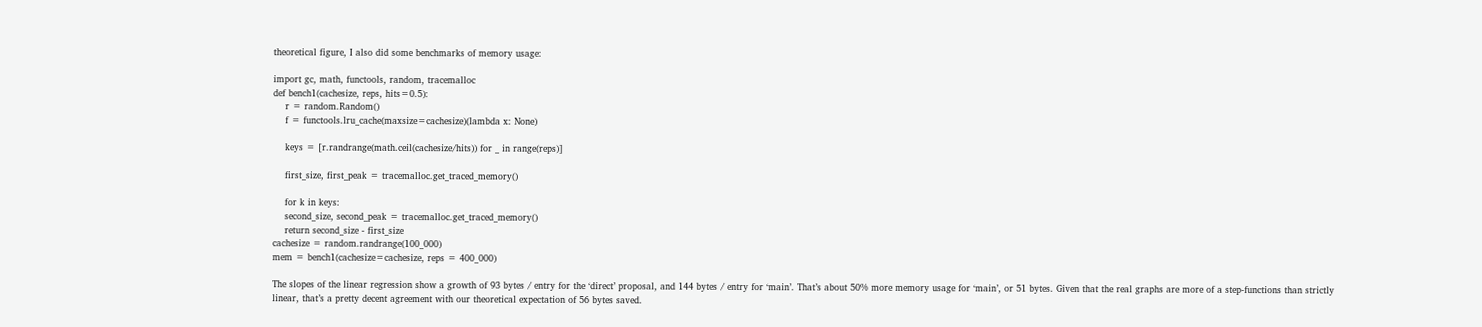theoretical figure, I also did some benchmarks of memory usage:

import gc, math, functools, random, tracemalloc
def bench1(cachesize, reps, hits=0.5):
    r = random.Random()
    f = functools.lru_cache(maxsize=cachesize)(lambda x: None)

    keys = [r.randrange(math.ceil(cachesize/hits)) for _ in range(reps)]

    first_size, first_peak = tracemalloc.get_traced_memory()

    for k in keys:
    second_size, second_peak = tracemalloc.get_traced_memory()
    return second_size - first_size
cachesize = random.randrange(100_000)
mem = bench1(cachesize=cachesize, reps = 400_000)

The slopes of the linear regression show a growth of 93 bytes / entry for the ‘direct’ proposal, and 144 bytes / entry for ‘main’. That’s about 50% more memory usage for ‘main’, or 51 bytes. Given that the real graphs are more of a step-functions than strictly linear, that’s a pretty decent agreement with our theoretical expectation of 56 bytes saved.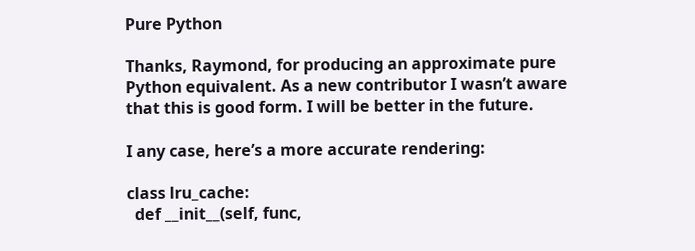Pure Python

Thanks, Raymond, for producing an approximate pure Python equivalent. As a new contributor I wasn’t aware that this is good form. I will be better in the future.

I any case, here’s a more accurate rendering:

class lru_cache:
  def __init__(self, func,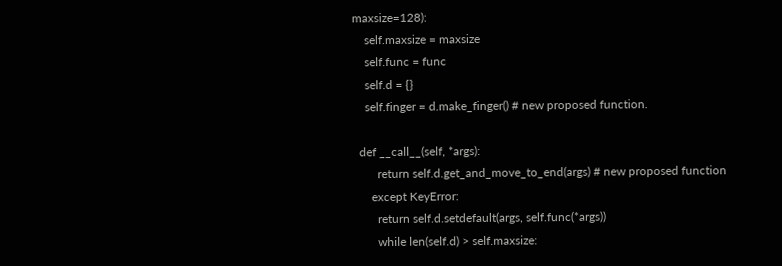maxsize=128):
    self.maxsize = maxsize
    self.func = func
    self.d = {}
    self.finger = d.make_finger() # new proposed function.

  def __call__(self, *args):
        return self.d.get_and_move_to_end(args) # new proposed function
      except KeyError:
        return self.d.setdefault(args, self.func(*args))
        while len(self.d) > self.maxsize: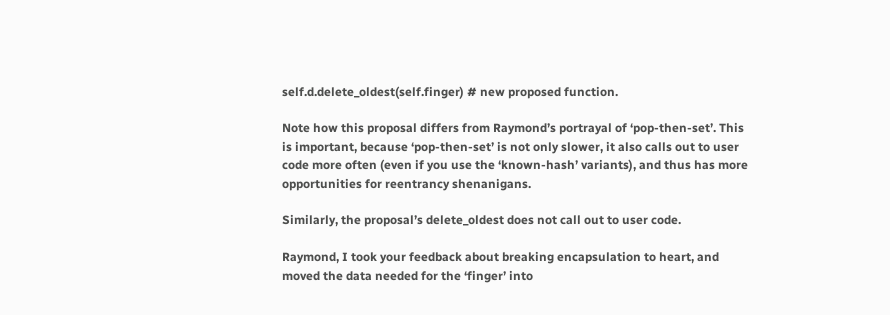self.d.delete_oldest(self.finger) # new proposed function.

Note how this proposal differs from Raymond’s portrayal of ‘pop-then-set’. This is important, because ‘pop-then-set’ is not only slower, it also calls out to user code more often (even if you use the ‘known-hash’ variants), and thus has more opportunities for reentrancy shenanigans.

Similarly, the proposal’s delete_oldest does not call out to user code.

Raymond, I took your feedback about breaking encapsulation to heart, and moved the data needed for the ‘finger’ into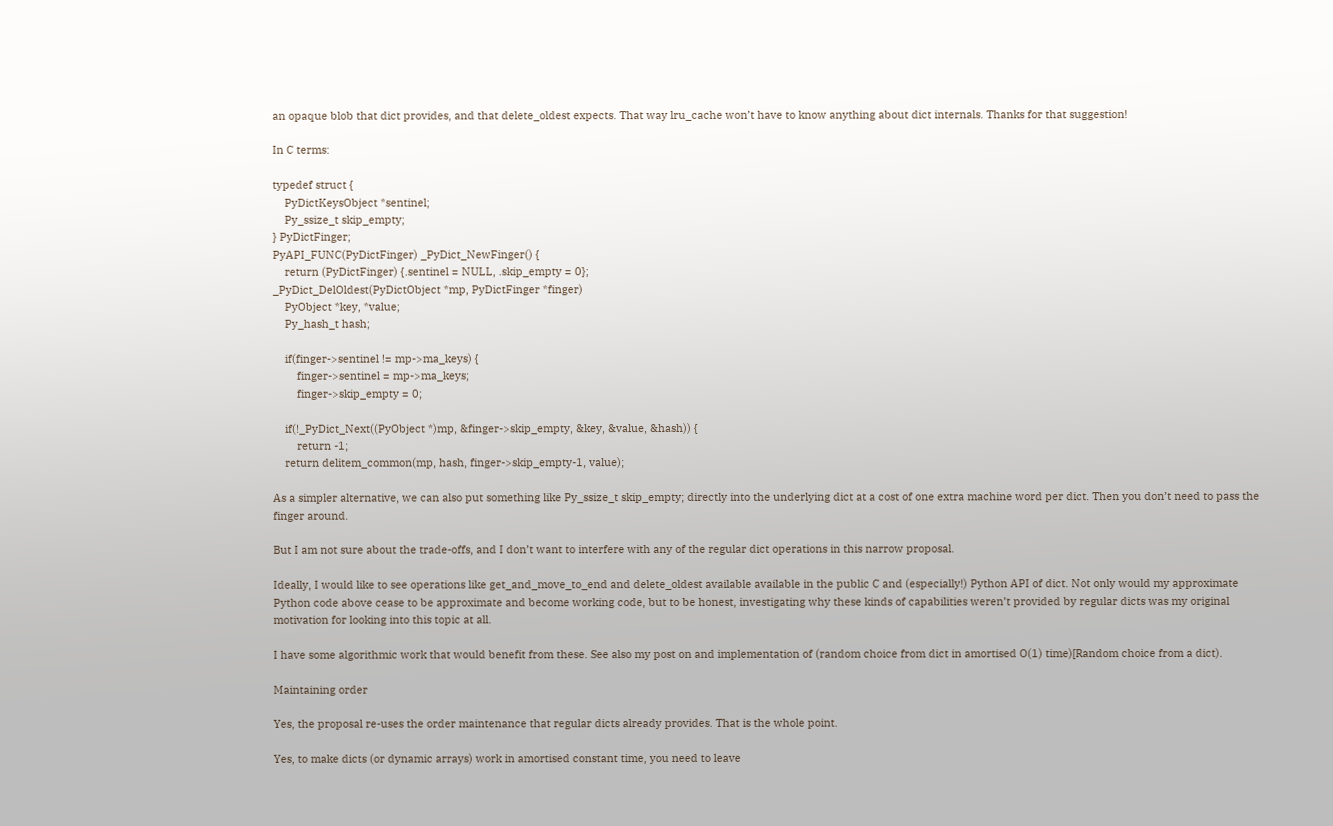an opaque blob that dict provides, and that delete_oldest expects. That way lru_cache won’t have to know anything about dict internals. Thanks for that suggestion!

In C terms:

typedef struct {
    PyDictKeysObject *sentinel;
    Py_ssize_t skip_empty;
} PyDictFinger;
PyAPI_FUNC(PyDictFinger) _PyDict_NewFinger() {
    return (PyDictFinger) {.sentinel = NULL, .skip_empty = 0};
_PyDict_DelOldest(PyDictObject *mp, PyDictFinger *finger)
    PyObject *key, *value;
    Py_hash_t hash;

    if(finger->sentinel != mp->ma_keys) {
        finger->sentinel = mp->ma_keys;
        finger->skip_empty = 0;

    if(!_PyDict_Next((PyObject *)mp, &finger->skip_empty, &key, &value, &hash)) {
        return -1;
    return delitem_common(mp, hash, finger->skip_empty-1, value);

As a simpler alternative, we can also put something like Py_ssize_t skip_empty; directly into the underlying dict at a cost of one extra machine word per dict. Then you don’t need to pass the finger around.

But I am not sure about the trade-offs, and I don’t want to interfere with any of the regular dict operations in this narrow proposal.

Ideally, I would like to see operations like get_and_move_to_end and delete_oldest available available in the public C and (especially!) Python API of dict. Not only would my approximate Python code above cease to be approximate and become working code, but to be honest, investigating why these kinds of capabilities weren’t provided by regular dicts was my original motivation for looking into this topic at all.

I have some algorithmic work that would benefit from these. See also my post on and implementation of (random choice from dict in amortised O(1) time)[Random choice from a dict).

Maintaining order

Yes, the proposal re-uses the order maintenance that regular dicts already provides. That is the whole point.

Yes, to make dicts (or dynamic arrays) work in amortised constant time, you need to leave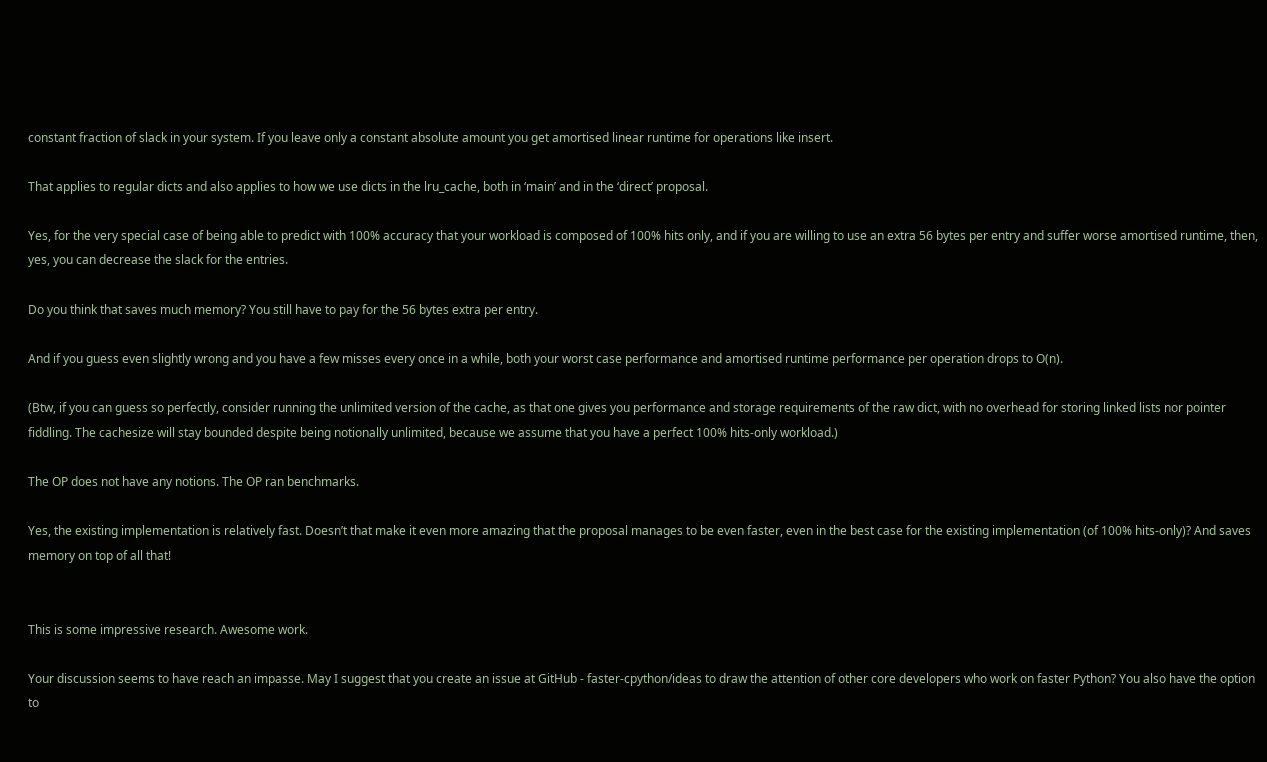constant fraction of slack in your system. If you leave only a constant absolute amount you get amortised linear runtime for operations like insert.

That applies to regular dicts and also applies to how we use dicts in the lru_cache, both in ‘main’ and in the ‘direct’ proposal.

Yes, for the very special case of being able to predict with 100% accuracy that your workload is composed of 100% hits only, and if you are willing to use an extra 56 bytes per entry and suffer worse amortised runtime, then, yes, you can decrease the slack for the entries.

Do you think that saves much memory? You still have to pay for the 56 bytes extra per entry.

And if you guess even slightly wrong and you have a few misses every once in a while, both your worst case performance and amortised runtime performance per operation drops to O(n).

(Btw, if you can guess so perfectly, consider running the unlimited version of the cache, as that one gives you performance and storage requirements of the raw dict, with no overhead for storing linked lists nor pointer fiddling. The cachesize will stay bounded despite being notionally unlimited, because we assume that you have a perfect 100% hits-only workload.)

The OP does not have any notions. The OP ran benchmarks.

Yes, the existing implementation is relatively fast. Doesn’t that make it even more amazing that the proposal manages to be even faster, even in the best case for the existing implementation (of 100% hits-only)? And saves memory on top of all that!


This is some impressive research. Awesome work.

Your discussion seems to have reach an impasse. May I suggest that you create an issue at GitHub - faster-cpython/ideas to draw the attention of other core developers who work on faster Python? You also have the option to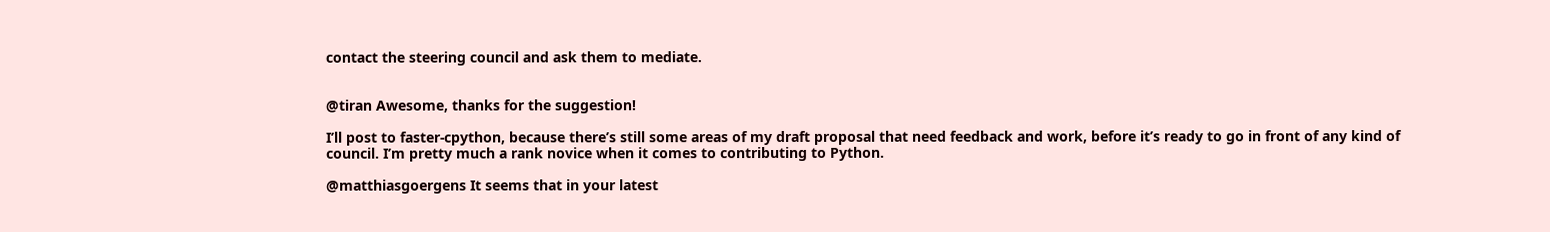contact the steering council and ask them to mediate.


@tiran Awesome, thanks for the suggestion!

I’ll post to faster-cpython, because there’s still some areas of my draft proposal that need feedback and work, before it’s ready to go in front of any kind of council. I’m pretty much a rank novice when it comes to contributing to Python.

@matthiasgoergens It seems that in your latest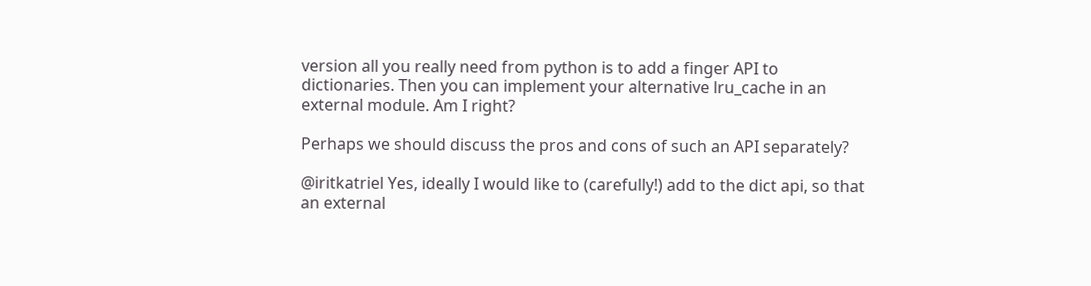version all you really need from python is to add a finger API to dictionaries. Then you can implement your alternative lru_cache in an external module. Am I right?

Perhaps we should discuss the pros and cons of such an API separately?

@iritkatriel Yes, ideally I would like to (carefully!) add to the dict api, so that an external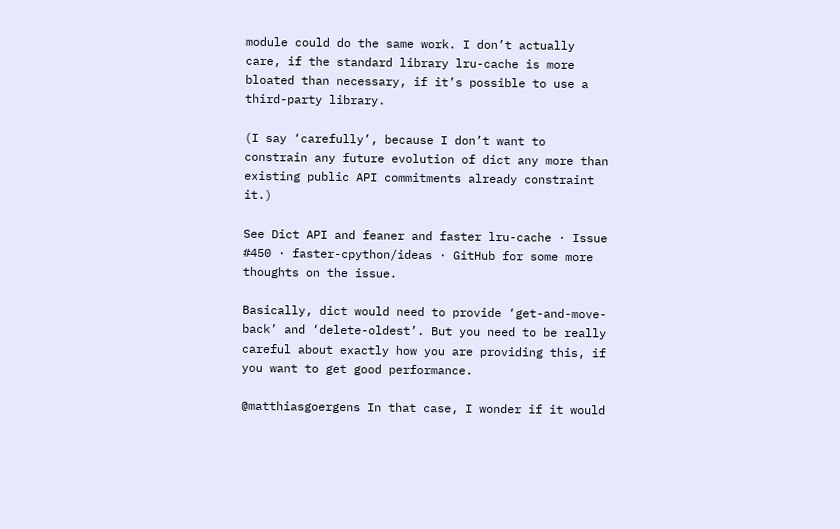module could do the same work. I don’t actually care, if the standard library lru-cache is more bloated than necessary, if it’s possible to use a third-party library.

(I say ‘carefully’, because I don’t want to constrain any future evolution of dict any more than existing public API commitments already constraint it.)

See Dict API and feaner and faster lru-cache · Issue #450 · faster-cpython/ideas · GitHub for some more thoughts on the issue.

Basically, dict would need to provide ‘get-and-move-back’ and ‘delete-oldest’. But you need to be really careful about exactly how you are providing this, if you want to get good performance.

@matthiasgoergens In that case, I wonder if it would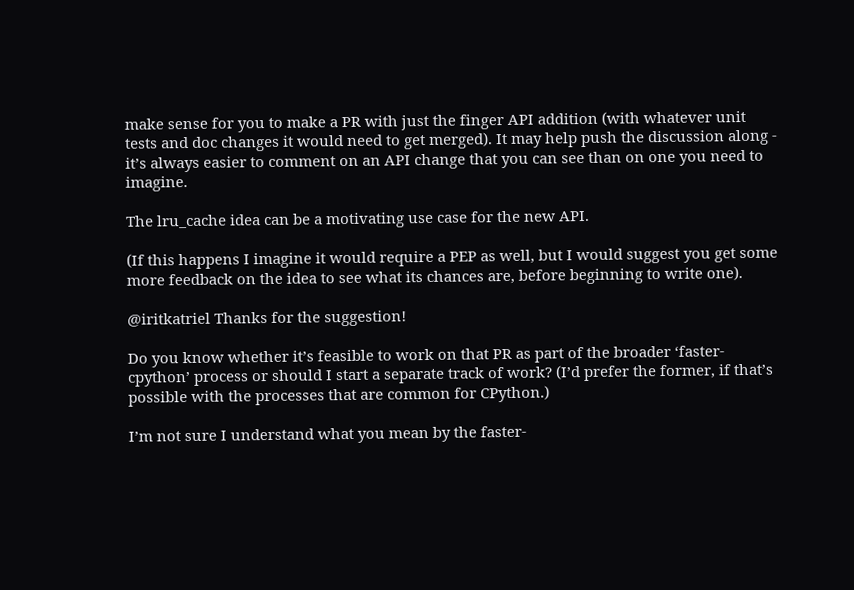make sense for you to make a PR with just the finger API addition (with whatever unit tests and doc changes it would need to get merged). It may help push the discussion along - it’s always easier to comment on an API change that you can see than on one you need to imagine.

The lru_cache idea can be a motivating use case for the new API.

(If this happens I imagine it would require a PEP as well, but I would suggest you get some more feedback on the idea to see what its chances are, before beginning to write one).

@iritkatriel Thanks for the suggestion!

Do you know whether it’s feasible to work on that PR as part of the broader ‘faster-cpython’ process or should I start a separate track of work? (I’d prefer the former, if that’s possible with the processes that are common for CPython.)

I’m not sure I understand what you mean by the faster-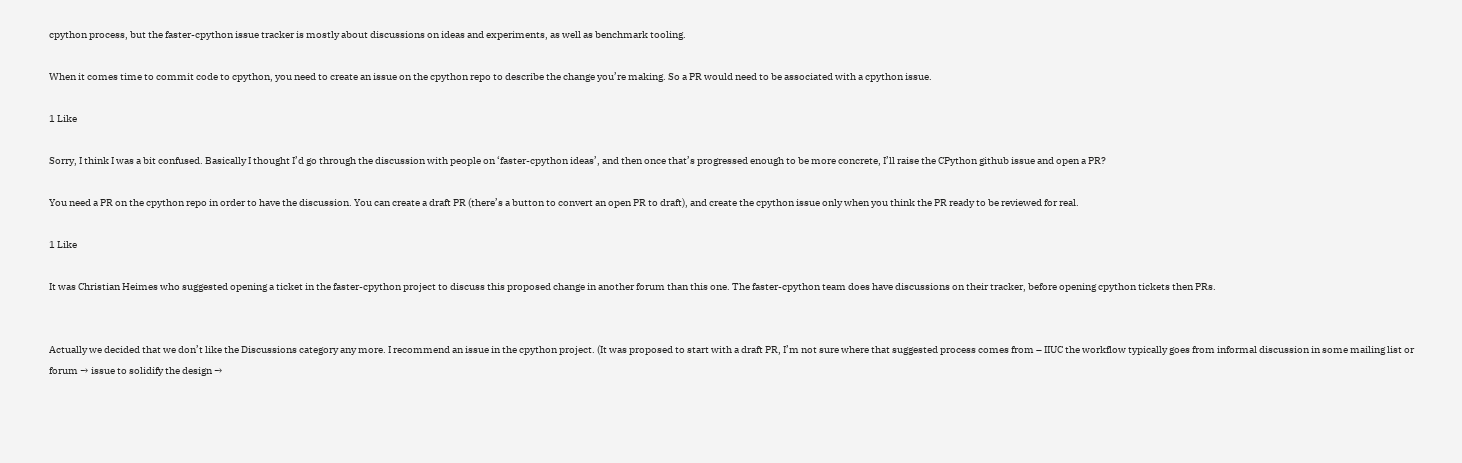cpython process, but the faster-cpython issue tracker is mostly about discussions on ideas and experiments, as well as benchmark tooling.

When it comes time to commit code to cpython, you need to create an issue on the cpython repo to describe the change you’re making. So a PR would need to be associated with a cpython issue.

1 Like

Sorry, I think I was a bit confused. Basically I thought I’d go through the discussion with people on ‘faster-cpython ideas’, and then once that’s progressed enough to be more concrete, I’ll raise the CPython github issue and open a PR?

You need a PR on the cpython repo in order to have the discussion. You can create a draft PR (there’s a button to convert an open PR to draft), and create the cpython issue only when you think the PR ready to be reviewed for real.

1 Like

It was Christian Heimes who suggested opening a ticket in the faster-cpython project to discuss this proposed change in another forum than this one. The faster-cpython team does have discussions on their tracker, before opening cpython tickets then PRs.


Actually we decided that we don’t like the Discussions category any more. I recommend an issue in the cpython project. (It was proposed to start with a draft PR, I’m not sure where that suggested process comes from – IIUC the workflow typically goes from informal discussion in some mailing list or forum → issue to solidify the design →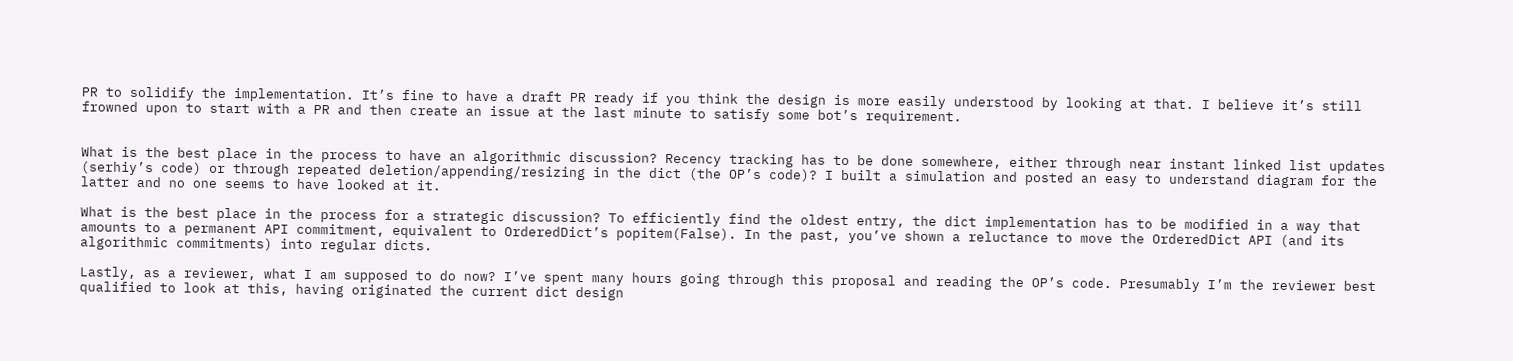PR to solidify the implementation. It’s fine to have a draft PR ready if you think the design is more easily understood by looking at that. I believe it’s still frowned upon to start with a PR and then create an issue at the last minute to satisfy some bot’s requirement.


What is the best place in the process to have an algorithmic discussion? Recency tracking has to be done somewhere, either through near instant linked list updates (serhiy’s code) or through repeated deletion/appending/resizing in the dict (the OP’s code)? I built a simulation and posted an easy to understand diagram for the latter and no one seems to have looked at it.

What is the best place in the process for a strategic discussion? To efficiently find the oldest entry, the dict implementation has to be modified in a way that amounts to a permanent API commitment, equivalent to OrderedDict’s popitem(False). In the past, you’ve shown a reluctance to move the OrderedDict API (and its algorithmic commitments) into regular dicts.

Lastly, as a reviewer, what I am supposed to do now? I’ve spent many hours going through this proposal and reading the OP’s code. Presumably I’m the reviewer best qualified to look at this, having originated the current dict design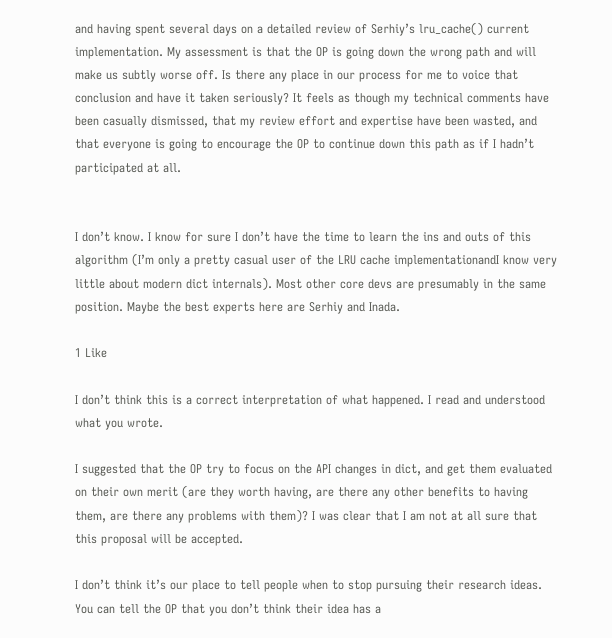and having spent several days on a detailed review of Serhiy’s lru_cache() current implementation. My assessment is that the OP is going down the wrong path and will make us subtly worse off. Is there any place in our process for me to voice that conclusion and have it taken seriously? It feels as though my technical comments have been casually dismissed, that my review effort and expertise have been wasted, and that everyone is going to encourage the OP to continue down this path as if I hadn’t participated at all.


I don’t know. I know for sure I don’t have the time to learn the ins and outs of this algorithm (I’m only a pretty casual user of the LRU cache implementationandI know very little about modern dict internals). Most other core devs are presumably in the same position. Maybe the best experts here are Serhiy and Inada.

1 Like

I don’t think this is a correct interpretation of what happened. I read and understood what you wrote.

I suggested that the OP try to focus on the API changes in dict, and get them evaluated on their own merit (are they worth having, are there any other benefits to having them, are there any problems with them)? I was clear that I am not at all sure that this proposal will be accepted.

I don’t think it’s our place to tell people when to stop pursuing their research ideas. You can tell the OP that you don’t think their idea has a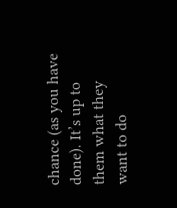chance (as you have done). It’s up to them what they want to do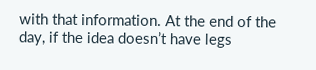with that information. At the end of the day, if the idea doesn’t have legs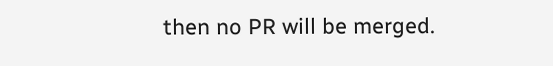then no PR will be merged.